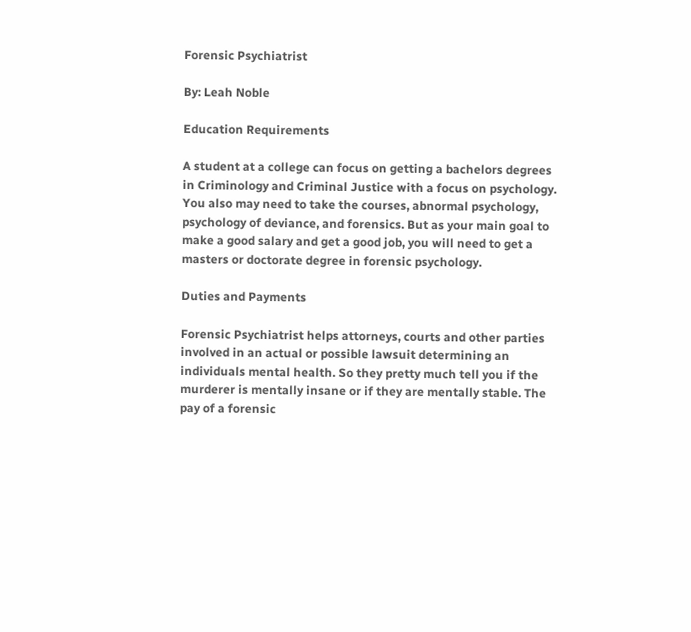Forensic Psychiatrist

By: Leah Noble

Education Requirements

A student at a college can focus on getting a bachelors degrees in Criminology and Criminal Justice with a focus on psychology. You also may need to take the courses, abnormal psychology, psychology of deviance, and forensics. But as your main goal to make a good salary and get a good job, you will need to get a masters or doctorate degree in forensic psychology.

Duties and Payments

Forensic Psychiatrist helps attorneys, courts and other parties involved in an actual or possible lawsuit determining an individuals mental health. So they pretty much tell you if the murderer is mentally insane or if they are mentally stable. The pay of a forensic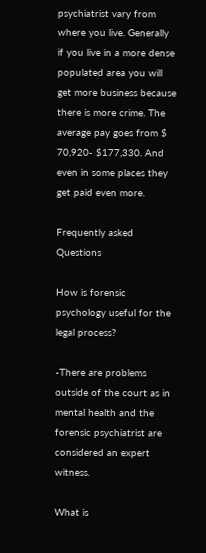psychiatrist vary from where you live. Generally if you live in a more dense populated area you will get more business because there is more crime. The average pay goes from $ 70,920- $177,330. And even in some places they get paid even more.

Frequently asked Questions

How is forensic psychology useful for the legal process?

-There are problems outside of the court as in mental health and the forensic psychiatrist are considered an expert witness.

What is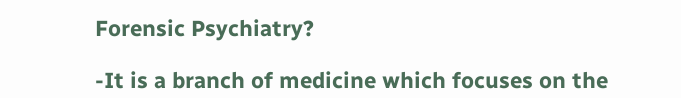Forensic Psychiatry?

-It is a branch of medicine which focuses on the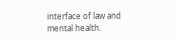interface of law and mental health.